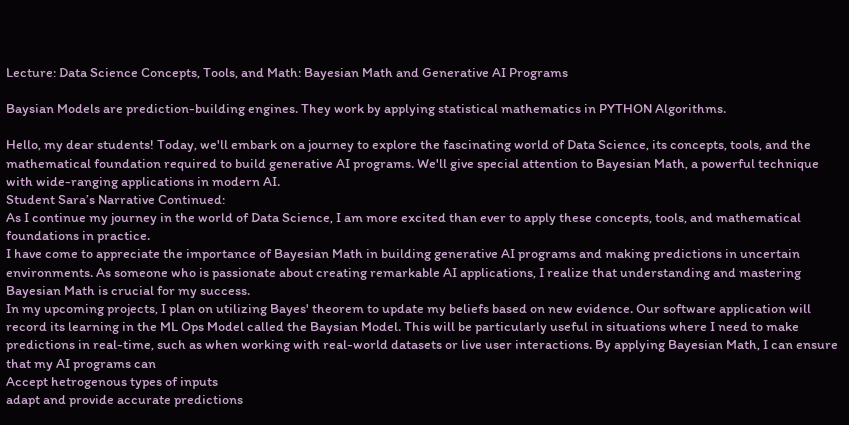Lecture: Data Science Concepts, Tools, and Math: Bayesian Math and Generative AI Programs

Baysian Models are prediction-building engines. They work by applying statistical mathematics in PYTHON Algorithms.

Hello, my dear students! Today, we'll embark on a journey to explore the fascinating world of Data Science, its concepts, tools, and the mathematical foundation required to build generative AI programs. We'll give special attention to Bayesian Math, a powerful technique with wide-ranging applications in modern AI.
Student Sara’s Narrative Continued:
As I continue my journey in the world of Data Science, I am more excited than ever to apply these concepts, tools, and mathematical foundations in practice.
I have come to appreciate the importance of Bayesian Math in building generative AI programs and making predictions in uncertain environments. As someone who is passionate about creating remarkable AI applications, I realize that understanding and mastering Bayesian Math is crucial for my success.
In my upcoming projects, I plan on utilizing Bayes' theorem to update my beliefs based on new evidence. Our software application will record its learning in the ML Ops Model called the Baysian Model. This will be particularly useful in situations where I need to make predictions in real-time, such as when working with real-world datasets or live user interactions. By applying Bayesian Math, I can ensure that my AI programs can
Accept hetrogenous types of inputs
adapt and provide accurate predictions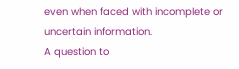even when faced with incomplete or uncertain information.
A question to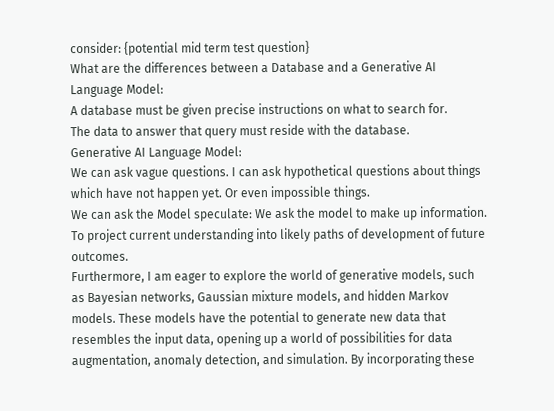consider: {potential mid term test question}
What are the differences between a Database and a Generative AI Language Model:
A database must be given precise instructions on what to search for.
The data to answer that query must reside with the database.
Generative AI Language Model:
We can ask vague questions. I can ask hypothetical questions about things which have not happen yet. Or even impossible things.
We can ask the Model speculate: We ask the model to make up information. To project current understanding into likely paths of development of future outcomes.
Furthermore, I am eager to explore the world of generative models, such as Bayesian networks, Gaussian mixture models, and hidden Markov models. These models have the potential to generate new data that resembles the input data, opening up a world of possibilities for data augmentation, anomaly detection, and simulation. By incorporating these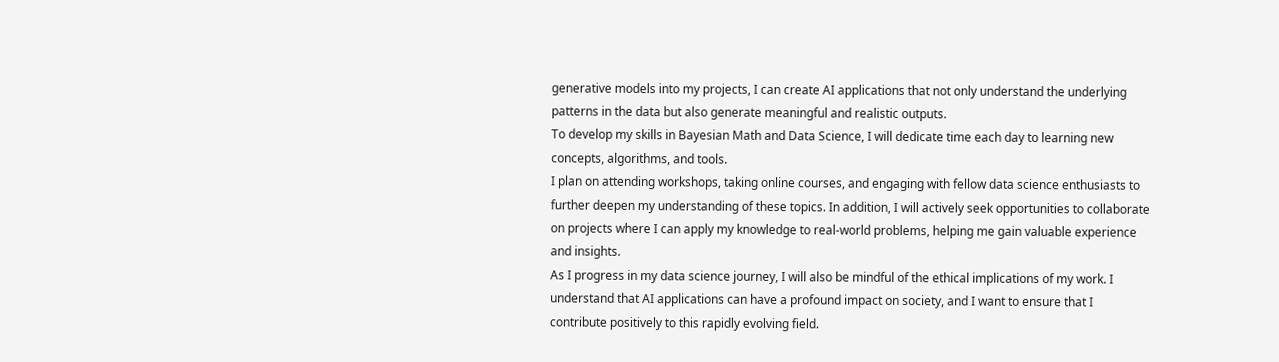generative models into my projects, I can create AI applications that not only understand the underlying patterns in the data but also generate meaningful and realistic outputs.
To develop my skills in Bayesian Math and Data Science, I will dedicate time each day to learning new concepts, algorithms, and tools.
I plan on attending workshops, taking online courses, and engaging with fellow data science enthusiasts to further deepen my understanding of these topics. In addition, I will actively seek opportunities to collaborate on projects where I can apply my knowledge to real-world problems, helping me gain valuable experience and insights.
As I progress in my data science journey, I will also be mindful of the ethical implications of my work. I understand that AI applications can have a profound impact on society, and I want to ensure that I contribute positively to this rapidly evolving field.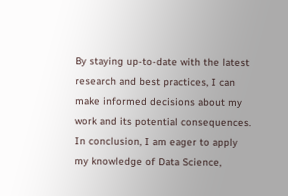By staying up-to-date with the latest research and best practices, I can make informed decisions about my work and its potential consequences.
In conclusion, I am eager to apply my knowledge of Data Science,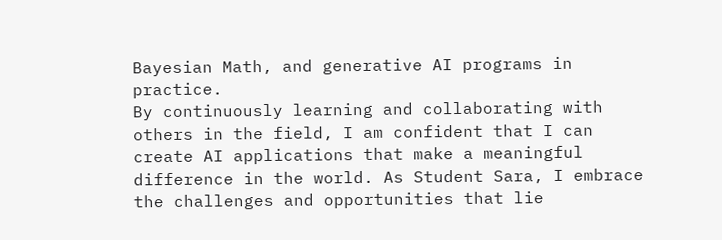Bayesian Math, and generative AI programs in practice.
By continuously learning and collaborating with others in the field, I am confident that I can create AI applications that make a meaningful difference in the world. As Student Sara, I embrace the challenges and opportunities that lie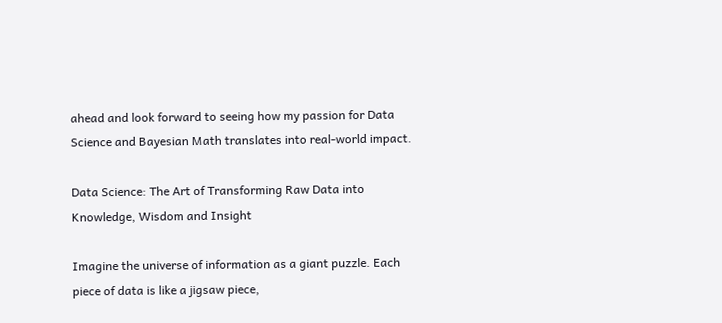ahead and look forward to seeing how my passion for Data Science and Bayesian Math translates into real-world impact.

Data Science: The Art of Transforming Raw Data into Knowledge, Wisdom and Insight

Imagine the universe of information as a giant puzzle. Each piece of data is like a jigsaw piece,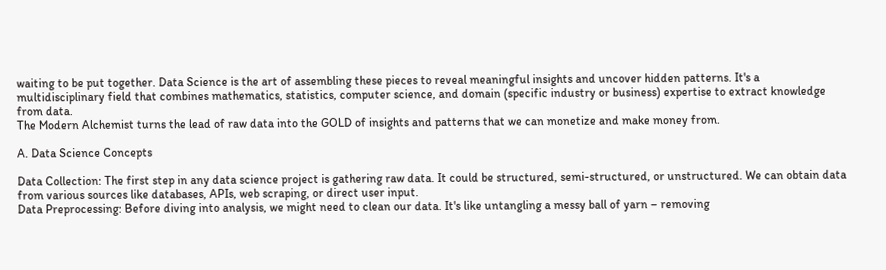waiting to be put together. Data Science is the art of assembling these pieces to reveal meaningful insights and uncover hidden patterns. It's a multidisciplinary field that combines mathematics, statistics, computer science, and domain (specific industry or business) expertise to extract knowledge from data.
The Modern Alchemist turns the lead of raw data into the GOLD of insights and patterns that we can monetize and make money from.

A. Data Science Concepts

Data Collection: The first step in any data science project is gathering raw data. It could be structured, semi-structured, or unstructured. We can obtain data from various sources like databases, APIs, web scraping, or direct user input.
Data Preprocessing: Before diving into analysis, we might need to clean our data. It's like untangling a messy ball of yarn – removing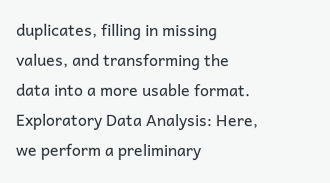duplicates, filling in missing values, and transforming the data into a more usable format.
Exploratory Data Analysis: Here, we perform a preliminary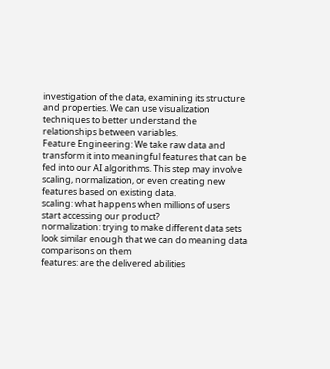investigation of the data, examining its structure and properties. We can use visualization techniques to better understand the relationships between variables.
Feature Engineering: We take raw data and transform it into meaningful features that can be fed into our AI algorithms. This step may involve scaling, normalization, or even creating new features based on existing data.
scaling: what happens when millions of users start accessing our product?
normalization: trying to make different data sets look similar enough that we can do meaning data comparisons on them
features: are the delivered abilities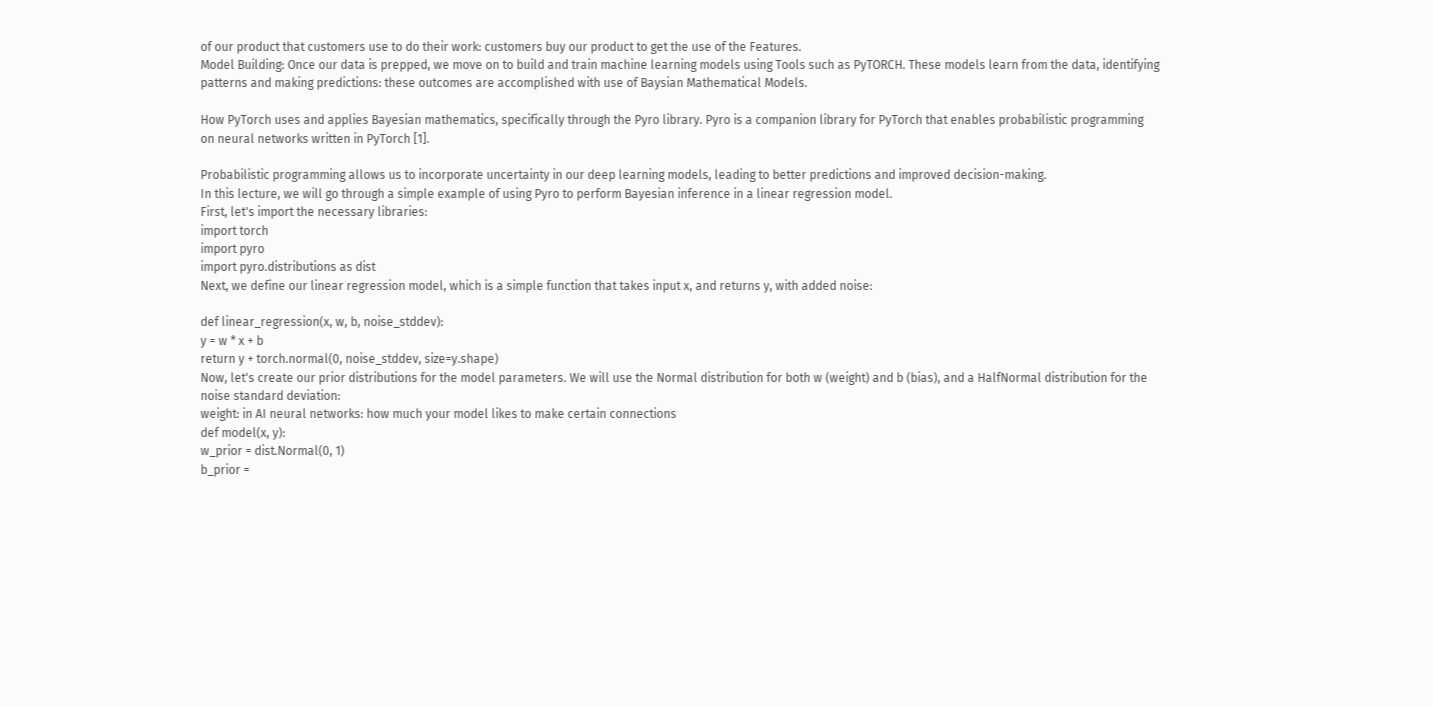of our product that customers use to do their work: customers buy our product to get the use of the Features.
Model Building: Once our data is prepped, we move on to build and train machine learning models using Tools such as PyTORCH. These models learn from the data, identifying patterns and making predictions: these outcomes are accomplished with use of Baysian Mathematical Models.

How PyTorch uses and applies Bayesian mathematics, specifically through the Pyro library. Pyro is a companion library for PyTorch that enables probabilistic programming on neural networks written in PyTorch [1].

Probabilistic programming allows us to incorporate uncertainty in our deep learning models, leading to better predictions and improved decision-making.
In this lecture, we will go through a simple example of using Pyro to perform Bayesian inference in a linear regression model.
First, let's import the necessary libraries:
import torch
import pyro
import pyro.distributions as dist
Next, we define our linear regression model, which is a simple function that takes input x, and returns y, with added noise:

def linear_regression(x, w, b, noise_stddev):
y = w * x + b
return y + torch.normal(0, noise_stddev, size=y.shape)
Now, let's create our prior distributions for the model parameters. We will use the Normal distribution for both w (weight) and b (bias), and a HalfNormal distribution for the noise standard deviation:
weight: in AI neural networks: how much your model likes to make certain connections
def model(x, y):
w_prior = dist.Normal(0, 1)
b_prior =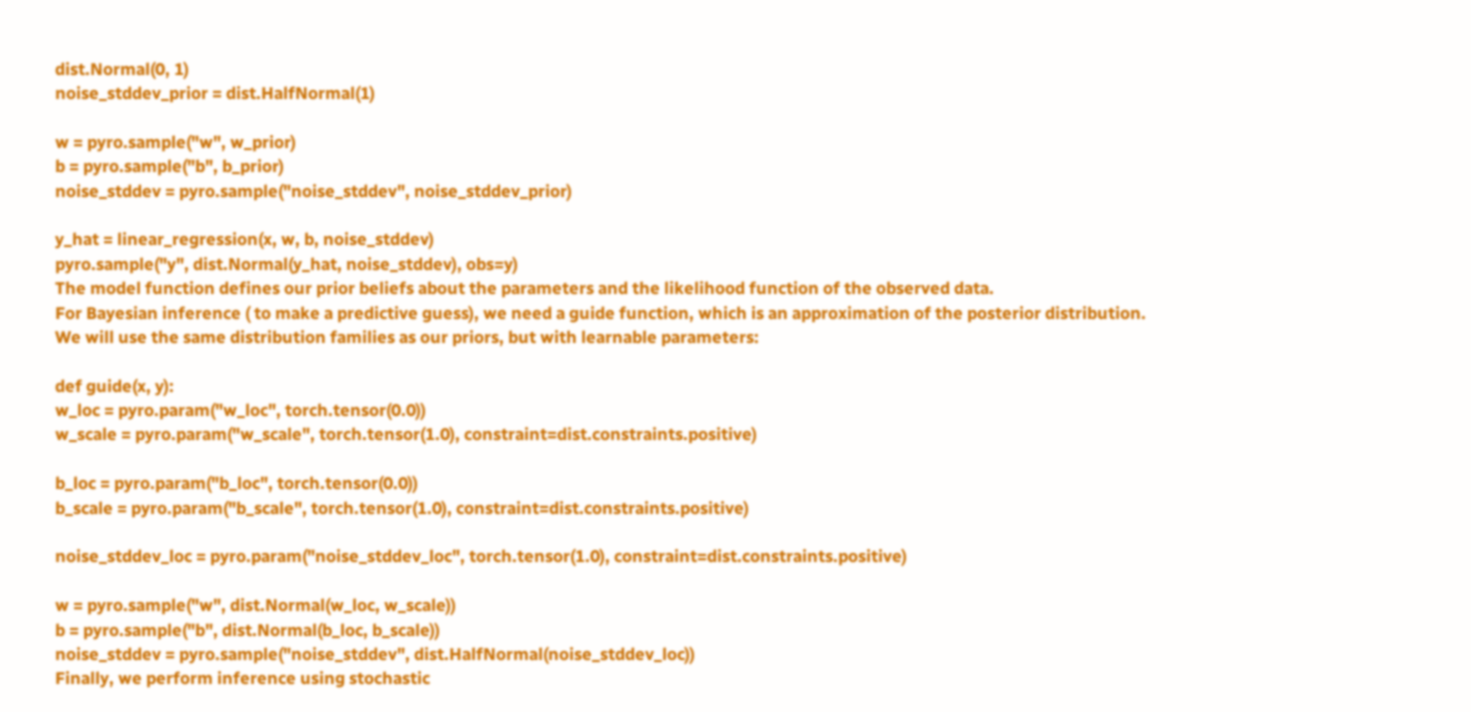dist.Normal(0, 1)
noise_stddev_prior = dist.HalfNormal(1)

w = pyro.sample("w", w_prior)
b = pyro.sample("b", b_prior)
noise_stddev = pyro.sample("noise_stddev", noise_stddev_prior)

y_hat = linear_regression(x, w, b, noise_stddev)
pyro.sample("y", dist.Normal(y_hat, noise_stddev), obs=y)
The model function defines our prior beliefs about the parameters and the likelihood function of the observed data.
For Bayesian inference ( to make a predictive guess), we need a guide function, which is an approximation of the posterior distribution.
We will use the same distribution families as our priors, but with learnable parameters:

def guide(x, y):
w_loc = pyro.param("w_loc", torch.tensor(0.0))
w_scale = pyro.param("w_scale", torch.tensor(1.0), constraint=dist.constraints.positive)

b_loc = pyro.param("b_loc", torch.tensor(0.0))
b_scale = pyro.param("b_scale", torch.tensor(1.0), constraint=dist.constraints.positive)

noise_stddev_loc = pyro.param("noise_stddev_loc", torch.tensor(1.0), constraint=dist.constraints.positive)

w = pyro.sample("w", dist.Normal(w_loc, w_scale))
b = pyro.sample("b", dist.Normal(b_loc, b_scale))
noise_stddev = pyro.sample("noise_stddev", dist.HalfNormal(noise_stddev_loc))
Finally, we perform inference using stochastic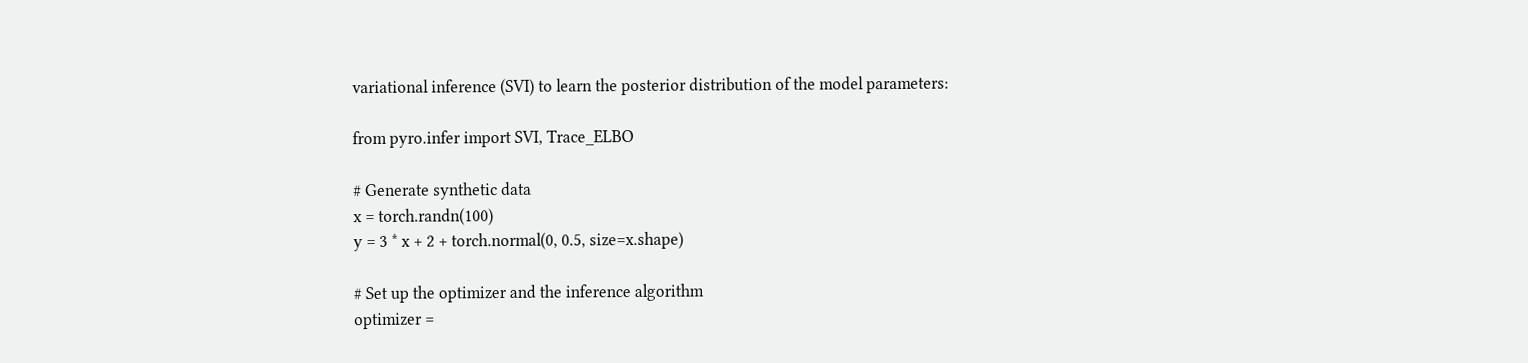variational inference (SVI) to learn the posterior distribution of the model parameters:

from pyro.infer import SVI, Trace_ELBO

# Generate synthetic data
x = torch.randn(100)
y = 3 * x + 2 + torch.normal(0, 0.5, size=x.shape)

# Set up the optimizer and the inference algorithm
optimizer =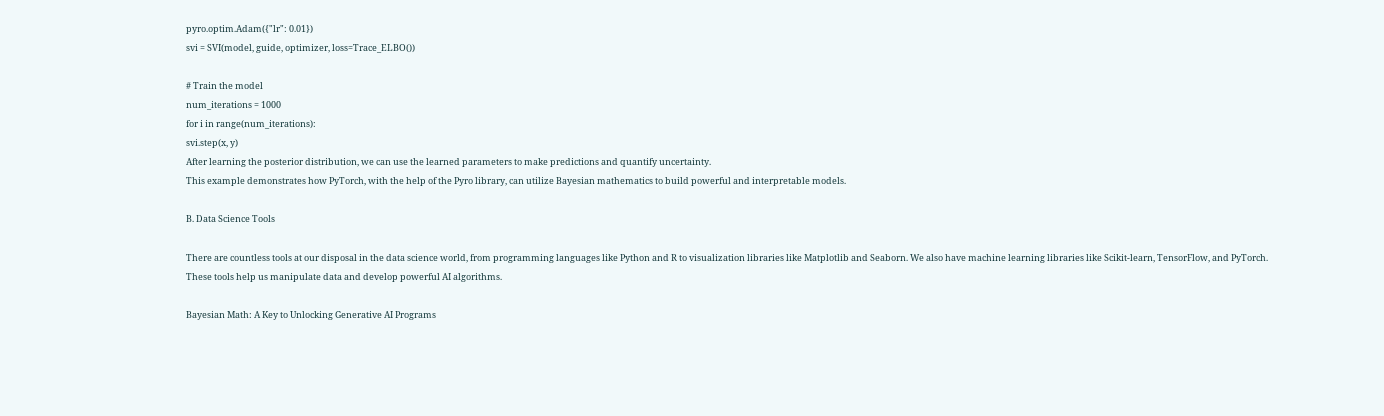pyro.optim.Adam({"lr": 0.01})
svi = SVI(model, guide, optimizer, loss=Trace_ELBO())

# Train the model
num_iterations = 1000
for i in range(num_iterations):
svi.step(x, y)
After learning the posterior distribution, we can use the learned parameters to make predictions and quantify uncertainty.
This example demonstrates how PyTorch, with the help of the Pyro library, can utilize Bayesian mathematics to build powerful and interpretable models.

B. Data Science Tools

There are countless tools at our disposal in the data science world, from programming languages like Python and R to visualization libraries like Matplotlib and Seaborn. We also have machine learning libraries like Scikit-learn, TensorFlow, and PyTorch.
These tools help us manipulate data and develop powerful AI algorithms.

Bayesian Math: A Key to Unlocking Generative AI Programs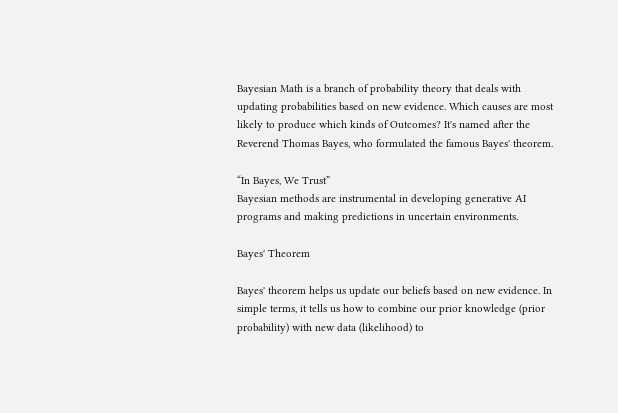Bayesian Math is a branch of probability theory that deals with updating probabilities based on new evidence. Which causes are most likely to produce which kinds of Outcomes? It's named after the Reverend Thomas Bayes, who formulated the famous Bayes' theorem.

“In Bayes, We Trust”
Bayesian methods are instrumental in developing generative AI programs and making predictions in uncertain environments.

Bayes' Theorem

Bayes' theorem helps us update our beliefs based on new evidence. In simple terms, it tells us how to combine our prior knowledge (prior probability) with new data (likelihood) to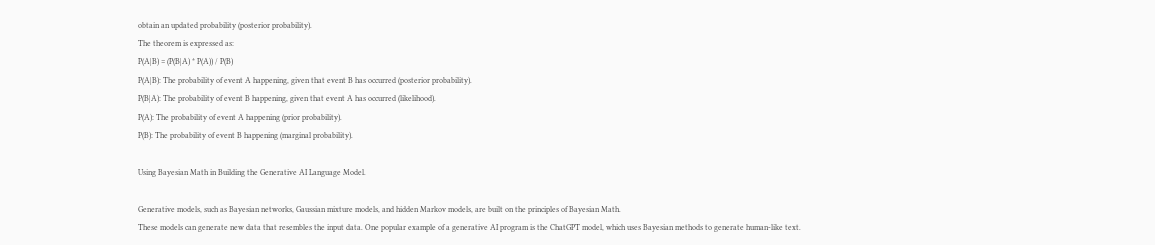obtain an updated probability (posterior probability).
The theorem is expressed as:
P(A|B) = (P(B|A) * P(A)) / P(B)
P(A|B): The probability of event A happening, given that event B has occurred (posterior probability).
P(B|A): The probability of event B happening, given that event A has occurred (likelihood).
P(A): The probability of event A happening (prior probability).
P(B): The probability of event B happening (marginal probability).

Using Bayesian Math in Building the Generative AI Language Model.

Generative models, such as Bayesian networks, Gaussian mixture models, and hidden Markov models, are built on the principles of Bayesian Math.
These models can generate new data that resembles the input data. One popular example of a generative AI program is the ChatGPT model, which uses Bayesian methods to generate human-like text.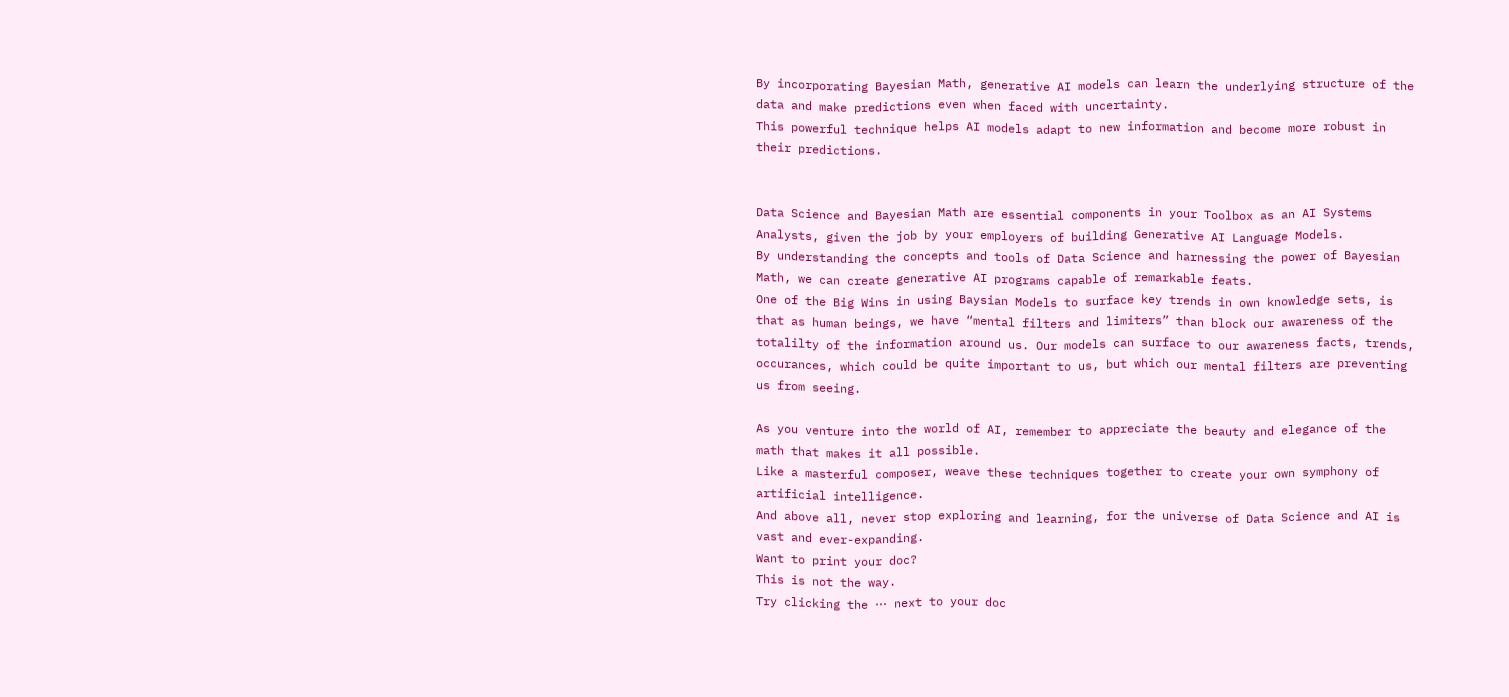By incorporating Bayesian Math, generative AI models can learn the underlying structure of the data and make predictions even when faced with uncertainty.
This powerful technique helps AI models adapt to new information and become more robust in their predictions.


Data Science and Bayesian Math are essential components in your Toolbox as an AI Systems Analysts, given the job by your employers of building Generative AI Language Models.
By understanding the concepts and tools of Data Science and harnessing the power of Bayesian Math, we can create generative AI programs capable of remarkable feats.
One of the Big Wins in using Baysian Models to surface key trends in own knowledge sets, is that as human beings, we have “mental filters and limiters” than block our awareness of the totalilty of the information around us. Our models can surface to our awareness facts, trends, occurances, which could be quite important to us, but which our mental filters are preventing us from seeing.

As you venture into the world of AI, remember to appreciate the beauty and elegance of the math that makes it all possible.
Like a masterful composer, weave these techniques together to create your own symphony of artificial intelligence.
And above all, never stop exploring and learning, for the universe of Data Science and AI is vast and ever-expanding.
Want to print your doc?
This is not the way.
Try clicking the ⋯ next to your doc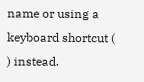name or using a keyboard shortcut (
) instead.